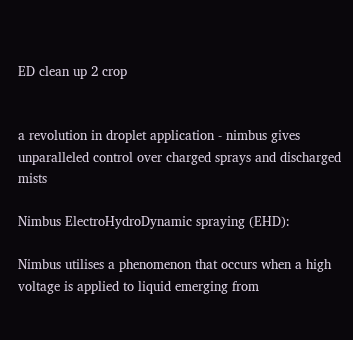ED clean up 2 crop


a revolution in droplet application - nimbus gives unparalleled control over charged sprays and discharged mists

Nimbus ElectroHydroDynamic spraying (EHD):

Nimbus utilises a phenomenon that occurs when a high voltage is applied to liquid emerging from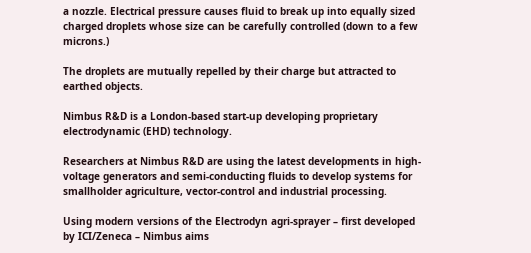a nozzle. Electrical pressure causes fluid to break up into equally sized charged droplets whose size can be carefully controlled (down to a few microns.)

The droplets are mutually repelled by their charge but attracted to earthed objects.

Nimbus R&D is a London-based start-up developing proprietary electrodynamic (EHD) technology.

Researchers at Nimbus R&D are using the latest developments in high-voltage generators and semi-conducting fluids to develop systems for smallholder agriculture, vector-control and industrial processing.

Using modern versions of the Electrodyn agri-sprayer – first developed by ICI/Zeneca – Nimbus aims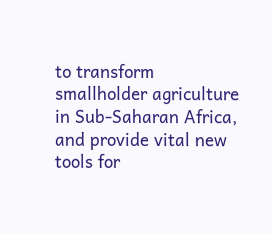to transform smallholder agriculture in Sub-Saharan Africa, and provide vital new tools for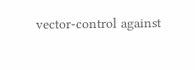vector-control against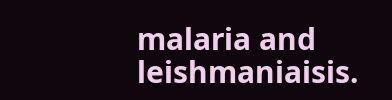malaria and leishmaniaisis.